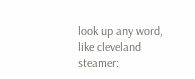look up any word, like cleveland steamer: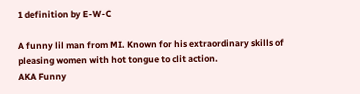1 definition by E-W-C

A funny lil man from MI. Known for his extraordinary skills of pleasing women with hot tongue to clit action.
AKA Funny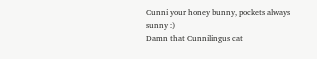Cunni your honey bunny, pockets always sunny :)
Damn that Cunnilingus cat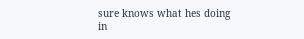sure knows what hes doing in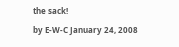the sack!
by E-W-C January 24, 2008